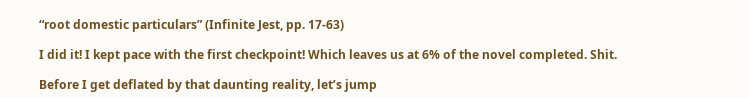“root domestic particulars” (Infinite Jest, pp. 17-63)

I did it! I kept pace with the first checkpoint! Which leaves us at 6% of the novel completed. Shit.

Before I get deflated by that daunting reality, let’s jump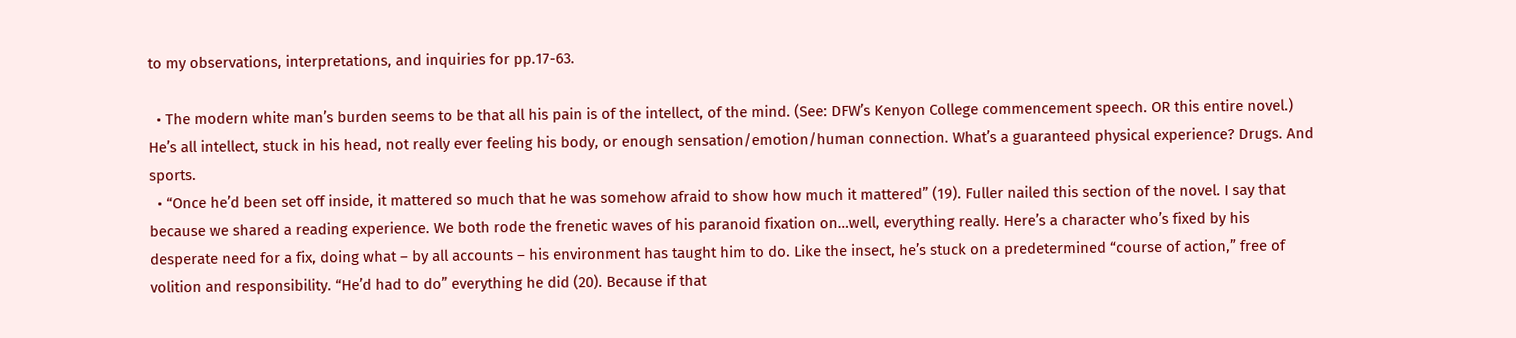to my observations, interpretations, and inquiries for pp.17-63.

  • The modern white man’s burden seems to be that all his pain is of the intellect, of the mind. (See: DFW’s Kenyon College commencement speech. OR this entire novel.) He’s all intellect, stuck in his head, not really ever feeling his body, or enough sensation/emotion/human connection. What’s a guaranteed physical experience? Drugs. And sports.
  • “Once he’d been set off inside, it mattered so much that he was somehow afraid to show how much it mattered” (19). Fuller nailed this section of the novel. I say that because we shared a reading experience. We both rode the frenetic waves of his paranoid fixation on…well, everything really. Here’s a character who’s fixed by his desperate need for a fix, doing what – by all accounts – his environment has taught him to do. Like the insect, he’s stuck on a predetermined “course of action,” free of volition and responsibility. “He’d had to do” everything he did (20). Because if that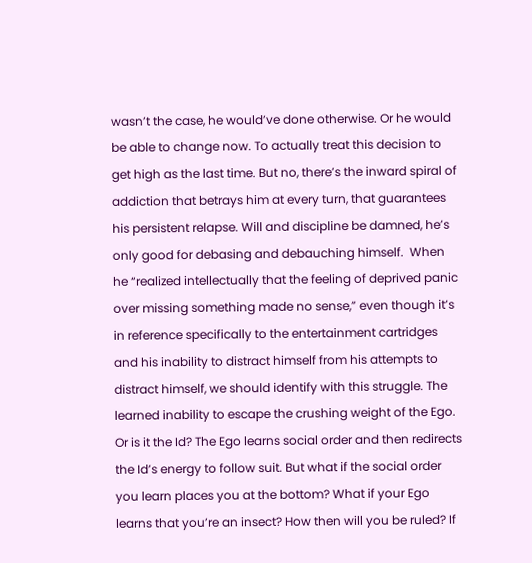wasn’t the case, he would’ve done otherwise. Or he would be able to change now. To actually treat this decision to get high as the last time. But no, there’s the inward spiral of addiction that betrays him at every turn, that guarantees his persistent relapse. Will and discipline be damned, he’s only good for debasing and debauching himself.  When he “realized intellectually that the feeling of deprived panic over missing something made no sense,” even though it’s in reference specifically to the entertainment cartridges and his inability to distract himself from his attempts to distract himself, we should identify with this struggle. The learned inability to escape the crushing weight of the Ego. Or is it the Id? The Ego learns social order and then redirects the Id’s energy to follow suit. But what if the social order you learn places you at the bottom? What if your Ego learns that you’re an insect? How then will you be ruled? If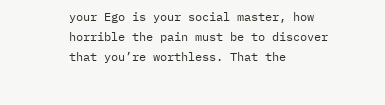your Ego is your social master, how horrible the pain must be to discover that you’re worthless. That the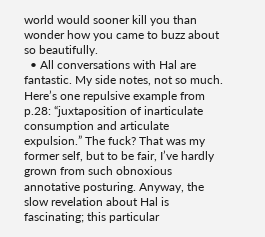world would sooner kill you than wonder how you came to buzz about so beautifully.
  • All conversations with Hal are fantastic. My side notes, not so much. Here’s one repulsive example from p.28: “juxtaposition of inarticulate consumption and articulate expulsion.” The fuck? That was my former self, but to be fair, I’ve hardly grown from such obnoxious annotative posturing. Anyway, the slow revelation about Hal is fascinating; this particular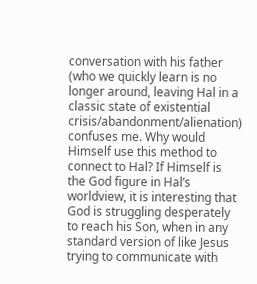conversation with his father (who we quickly learn is no longer around, leaving Hal in a classic state of existential crisis/abandonment/alienation) confuses me. Why would Himself use this method to connect to Hal? If Himself is the God figure in Hal’s worldview, it is interesting that God is struggling desperately to reach his Son, when in any standard version of like Jesus trying to communicate with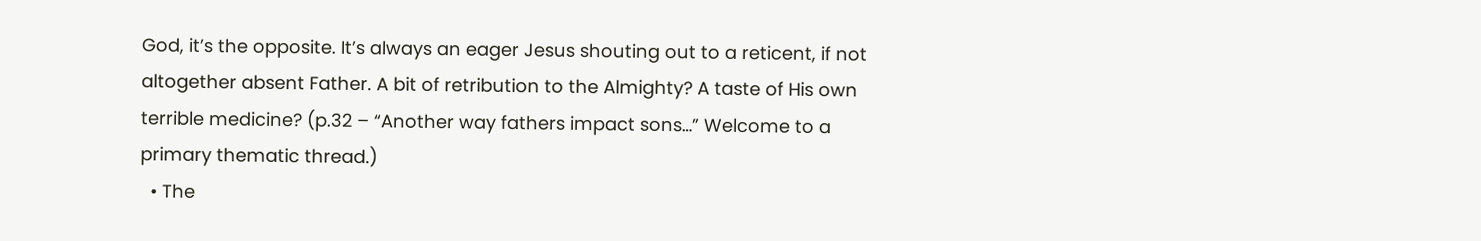God, it’s the opposite. It’s always an eager Jesus shouting out to a reticent, if not altogether absent Father. A bit of retribution to the Almighty? A taste of His own terrible medicine? (p.32 – “Another way fathers impact sons…” Welcome to a primary thematic thread.)
  • The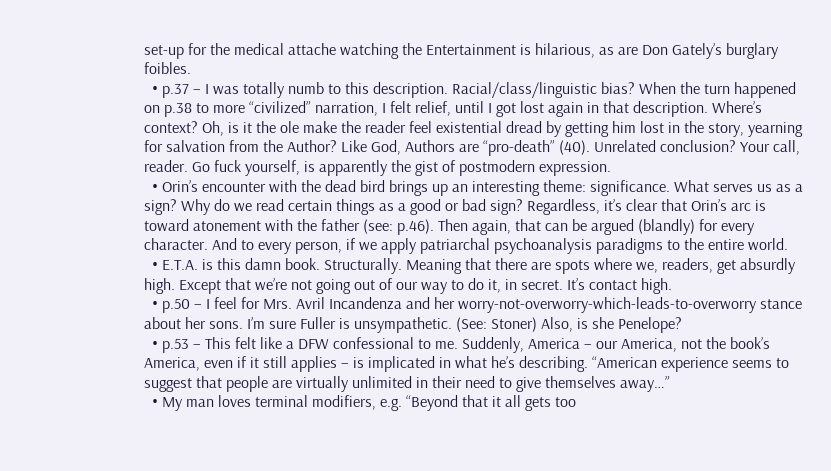set-up for the medical attache watching the Entertainment is hilarious, as are Don Gately’s burglary foibles.
  • p.37 – I was totally numb to this description. Racial/class/linguistic bias? When the turn happened on p.38 to more “civilized” narration, I felt relief, until I got lost again in that description. Where’s context? Oh, is it the ole make the reader feel existential dread by getting him lost in the story, yearning for salvation from the Author? Like God, Authors are “pro-death” (40). Unrelated conclusion? Your call, reader. Go fuck yourself, is apparently the gist of postmodern expression.
  • Orin’s encounter with the dead bird brings up an interesting theme: significance. What serves us as a sign? Why do we read certain things as a good or bad sign? Regardless, it’s clear that Orin’s arc is toward atonement with the father (see: p.46). Then again, that can be argued (blandly) for every character. And to every person, if we apply patriarchal psychoanalysis paradigms to the entire world.
  • E.T.A. is this damn book. Structurally. Meaning that there are spots where we, readers, get absurdly high. Except that we’re not going out of our way to do it, in secret. It’s contact high.
  • p.50 – I feel for Mrs. Avril Incandenza and her worry-not-overworry-which-leads-to-overworry stance about her sons. I’m sure Fuller is unsympathetic. (See: Stoner) Also, is she Penelope?
  • p.53 – This felt like a DFW confessional to me. Suddenly, America – our America, not the book’s America, even if it still applies – is implicated in what he’s describing. “American experience seems to suggest that people are virtually unlimited in their need to give themselves away…”
  • My man loves terminal modifiers, e.g. “Beyond that it all gets too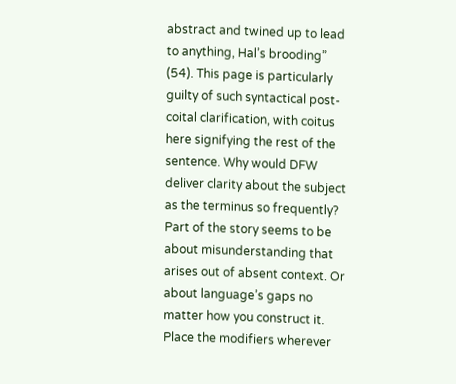abstract and twined up to lead to anything, Hal’s brooding” (54). This page is particularly guilty of such syntactical post-coital clarification, with coitus here signifying the rest of the sentence. Why would DFW deliver clarity about the subject as the terminus so frequently? Part of the story seems to be about misunderstanding that arises out of absent context. Or about language’s gaps no matter how you construct it. Place the modifiers wherever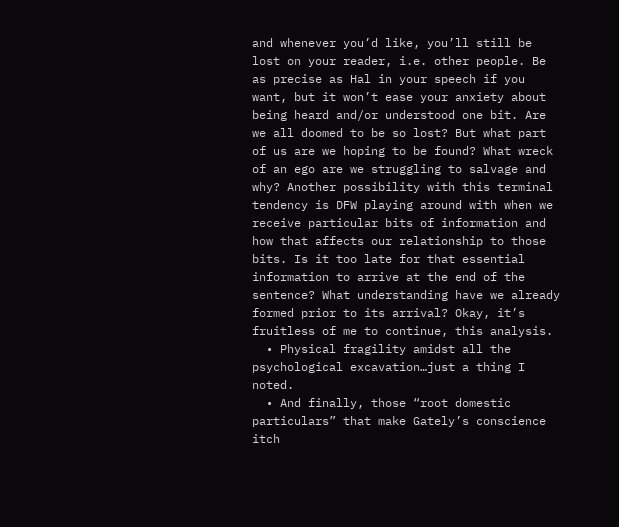and whenever you’d like, you’ll still be lost on your reader, i.e. other people. Be as precise as Hal in your speech if you want, but it won’t ease your anxiety about being heard and/or understood one bit. Are we all doomed to be so lost? But what part of us are we hoping to be found? What wreck of an ego are we struggling to salvage and why? Another possibility with this terminal tendency is DFW playing around with when we receive particular bits of information and how that affects our relationship to those bits. Is it too late for that essential information to arrive at the end of the sentence? What understanding have we already formed prior to its arrival? Okay, it’s fruitless of me to continue, this analysis.
  • Physical fragility amidst all the psychological excavation…just a thing I noted.
  • And finally, those “root domestic particulars” that make Gately’s conscience itch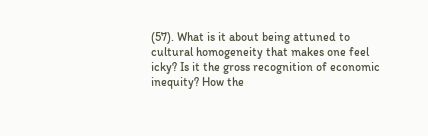(57). What is it about being attuned to cultural homogeneity that makes one feel icky? Is it the gross recognition of economic inequity? How the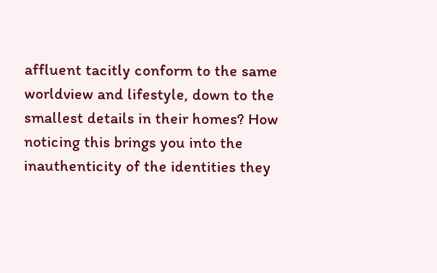affluent tacitly conform to the same worldview and lifestyle, down to the smallest details in their homes? How noticing this brings you into the inauthenticity of the identities they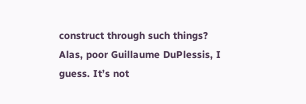construct through such things? Alas, poor Guillaume DuPlessis, I guess. It’s not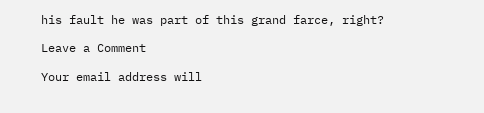his fault he was part of this grand farce, right?

Leave a Comment

Your email address will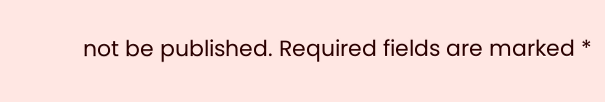not be published. Required fields are marked *